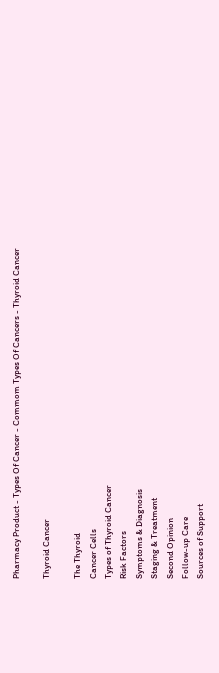Pharmacy Product - Types Of Cancer - Commom Types Of Cancers - Thyroid Cancer

Thyroid Cancer

The Thyroid
Cancer Cells
Types of Thyroid Cancer
Risk Factors
Symptoms & Diagnosis
Staging & Treatment
Second Opinion
Follow-up Care
Sources of Support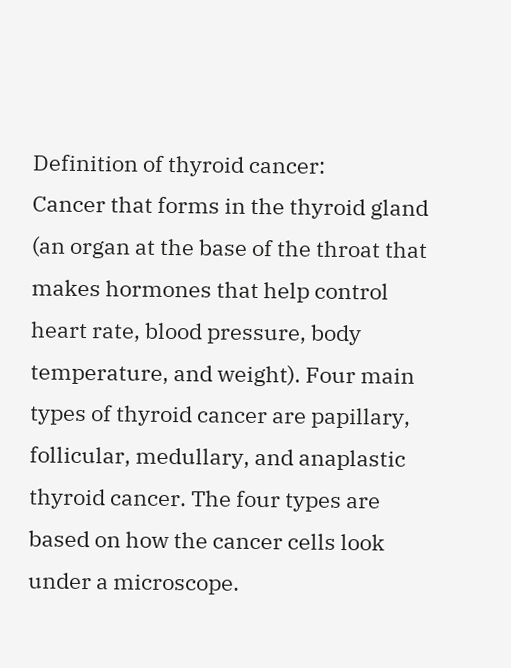Definition of thyroid cancer:
Cancer that forms in the thyroid gland (an organ at the base of the throat that makes hormones that help control heart rate, blood pressure, body temperature, and weight). Four main types of thyroid cancer are papillary, follicular, medullary, and anaplastic thyroid cancer. The four types are based on how the cancer cells look under a microscope.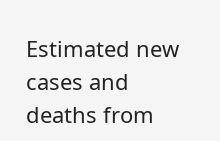Estimated new cases and deaths from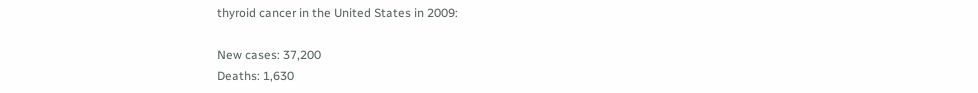thyroid cancer in the United States in 2009:

New cases: 37,200
Deaths: 1,630